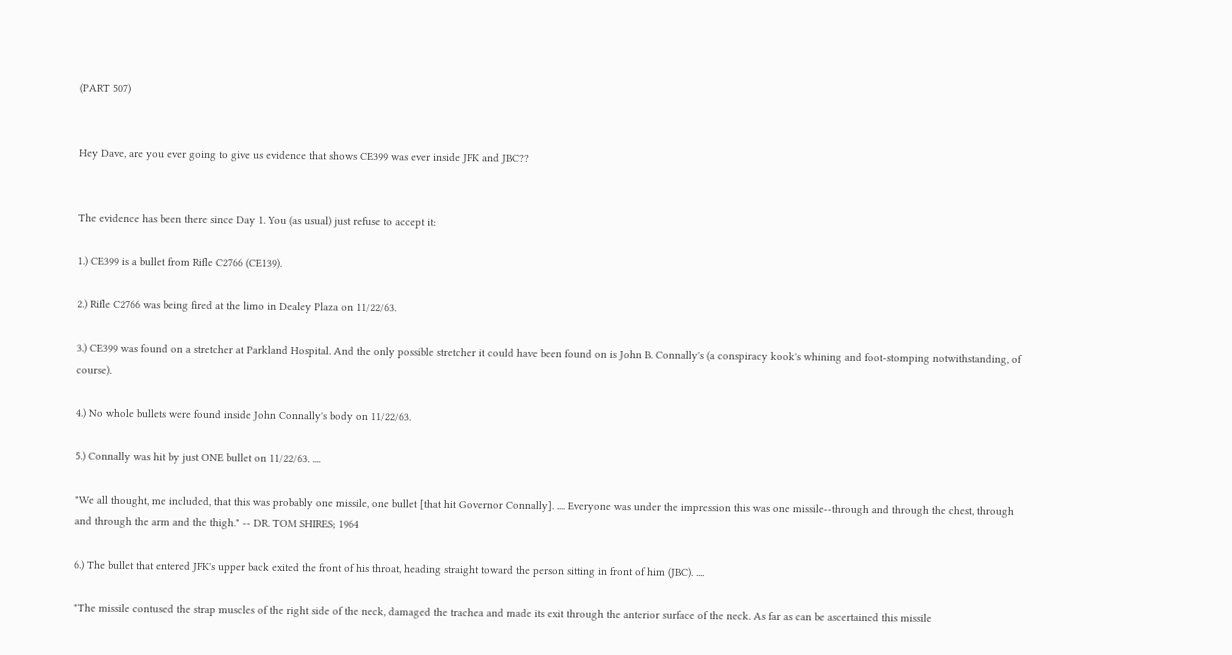(PART 507)


Hey Dave, are you ever going to give us evidence that shows CE399 was ever inside JFK and JBC??


The evidence has been there since Day 1. You (as usual) just refuse to accept it:

1.) CE399 is a bullet from Rifle C2766 (CE139).

2.) Rifle C2766 was being fired at the limo in Dealey Plaza on 11/22/63.

3.) CE399 was found on a stretcher at Parkland Hospital. And the only possible stretcher it could have been found on is John B. Connally's (a conspiracy kook's whining and foot-stomping notwithstanding, of course).

4.) No whole bullets were found inside John Connally's body on 11/22/63.

5.) Connally was hit by just ONE bullet on 11/22/63. ....

"We all thought, me included, that this was probably one missile, one bullet [that hit Governor Connally]. .... Everyone was under the impression this was one missile--through and through the chest, through and through the arm and the thigh." -- DR. TOM SHIRES; 1964

6.) The bullet that entered JFK's upper back exited the front of his throat, heading straight toward the person sitting in front of him (JBC). ....

"The missile contused the strap muscles of the right side of the neck, damaged the trachea and made its exit through the anterior surface of the neck. As far as can be ascertained this missile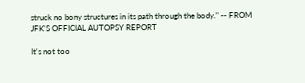struck no bony structures in its path through the body." -- FROM JFK'S OFFICIAL AUTOPSY REPORT

It's not too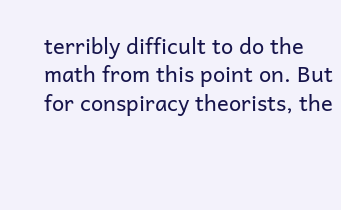terribly difficult to do the math from this point on. But for conspiracy theorists, the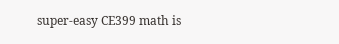super-easy CE399 math is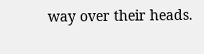way over their heads.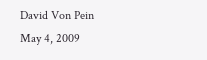David Von Pein
May 4, 2009